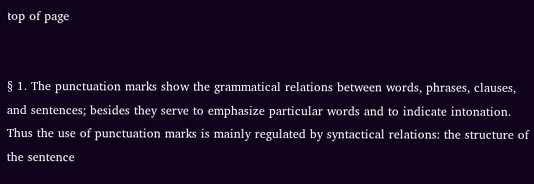top of page


§ 1. The punctuation marks show the grammatical relations between words, phrases, clauses, and sentences; besides they serve to emphasize particular words and to indicate intonation. Thus the use of punctuation marks is mainly regulated by syntactical relations: the structure of the sentence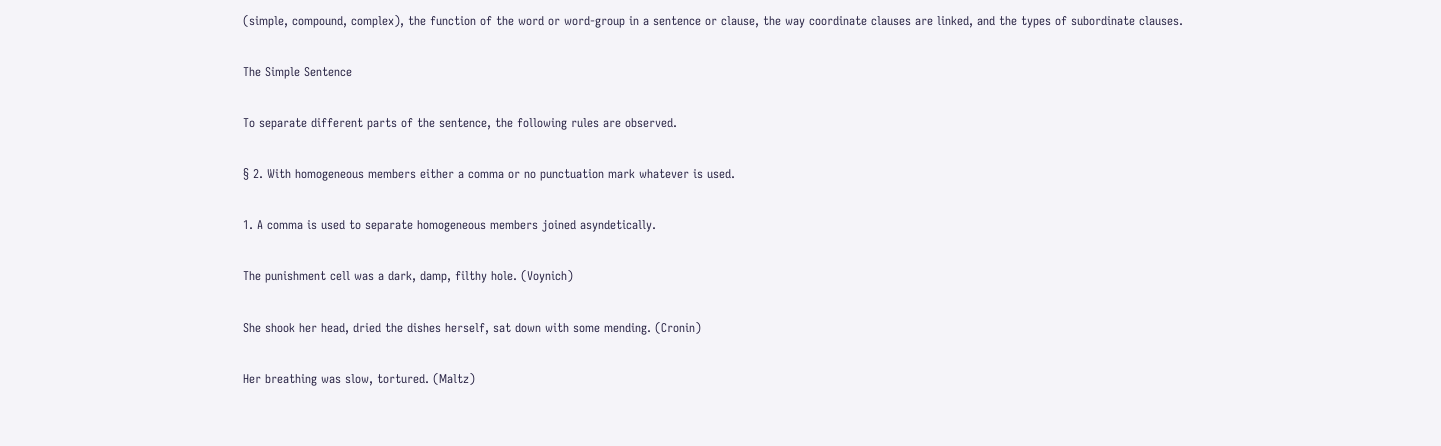(simple, compound, complex), the function of the word or word-group in a sentence or clause, the way coordinate clauses are linked, and the types of subordinate clauses.

The Simple Sentence

To separate different parts of the sentence, the following rules are observed.

§ 2. With homogeneous members either a comma or no punctuation mark whatever is used.

1. A comma is used to separate homogeneous members joined asyndetically.

The punishment cell was a dark, damp, filthy hole. (Voynich)

She shook her head, dried the dishes herself, sat down with some mending. (Cronin)

Her breathing was slow, tortured. (Maltz)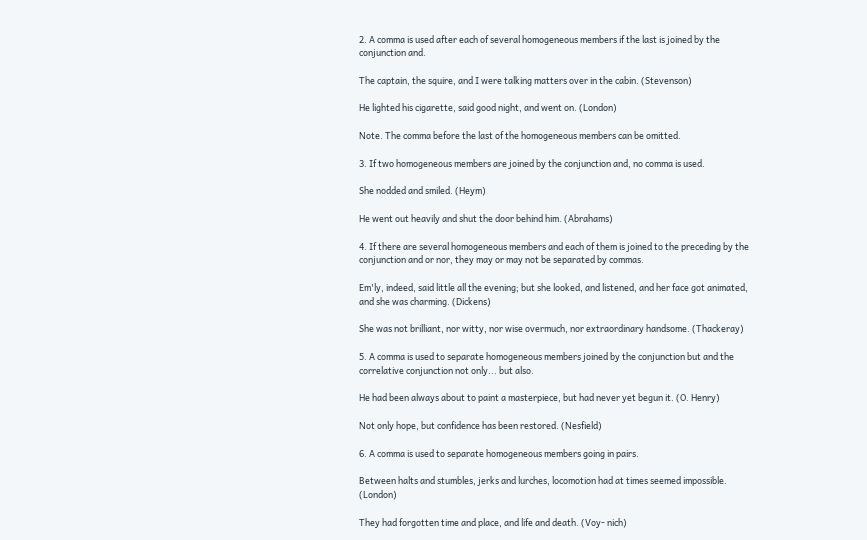2. A comma is used after each of several homogeneous members if the last is joined by the conjunction and.

The captain, the squire, and I were talking matters over in the cabin. (Stevenson)

He lighted his cigarette, said good night, and went on. (London)

Note. The comma before the last of the homogeneous members can be omitted.

3. If two homogeneous members are joined by the conjunction and, no comma is used.

She nodded and smiled. (Heym)

He went out heavily and shut the door behind him. (Abrahams)

4. If there are several homogeneous members and each of them is joined to the preceding by the conjunction and or nor, they may or may not be separated by commas.

Em'ly, indeed, said little all the evening; but she looked, and listened, and her face got animated, and she was charming. (Dickens)

She was not brilliant, nor witty, nor wise overmuch, nor extraordinary handsome. (Thackeray)

5. A comma is used to separate homogeneous members joined by the conjunction but and the correlative conjunction not only... but also.

He had been always about to paint a masterpiece, but had never yet begun it. (O. Henry)

Not only hope, but confidence has been restored. (Nesfield)

6. A comma is used to separate homogeneous members going in pairs.

Between halts and stumbles, jerks and lurches, locomotion had at times seemed impossible. (London)

They had forgotten time and place, and life and death. (Voy- nich)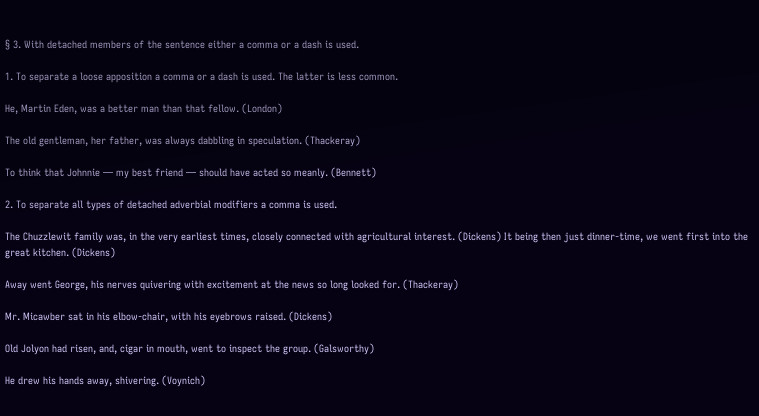§ 3. With detached members of the sentence either a comma or a dash is used.

1. To separate a loose apposition a comma or a dash is used. The latter is less common.

He, Martin Eden, was a better man than that fellow. (London)

The old gentleman, her father, was always dabbling in speculation. (Thackeray)

To think that Johnnie — my best friend — should have acted so meanly. (Bennett)

2. To separate all types of detached adverbial modifiers a comma is used.

The Chuzzlewit family was, in the very earliest times, closely connected with agricultural interest. (Dickens) It being then just dinner-time, we went first into the great kitchen. (Dickens)

Away went George, his nerves quivering with excitement at the news so long looked for. (Thackeray)

Mr. Micawber sat in his elbow-chair, with his eyebrows raised. (Dickens)

Old Jolyon had risen, and, cigar in mouth, went to inspect the group. (Galsworthy)

He drew his hands away, shivering. (Voynich)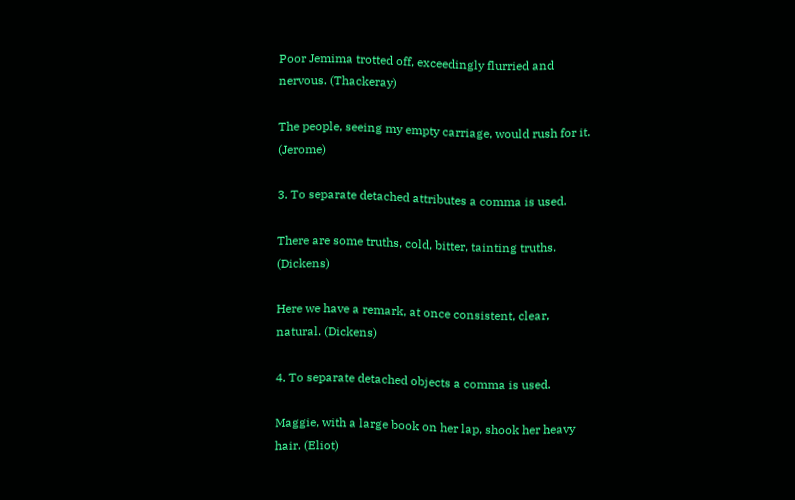Poor Jemima trotted off, exceedingly flurried and nervous. (Thackeray)

The people, seeing my empty carriage, would rush for it. (Jerome)

3. To separate detached attributes a comma is used.

There are some truths, cold, bitter, tainting truths. (Dickens)

Here we have a remark, at once consistent, clear, natural. (Dickens)

4. To separate detached objects a comma is used.

Maggie, with a large book on her lap, shook her heavy hair. (Eliot)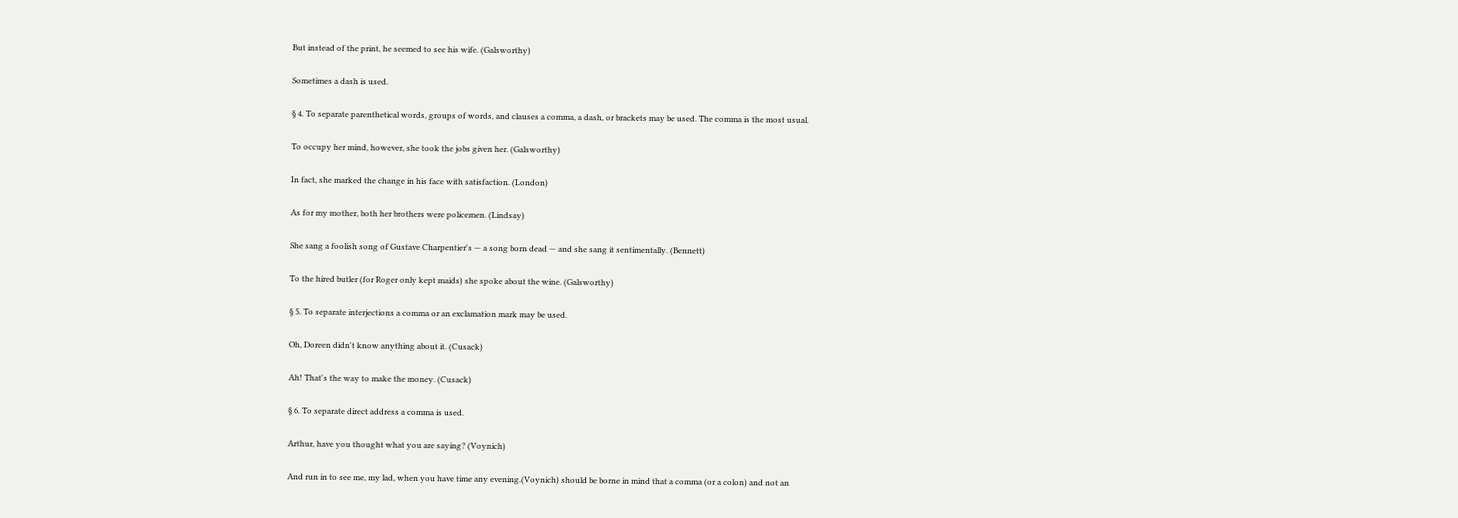But instead of the print, he seemed to see his wife. (Galsworthy)

Sometimes a dash is used.

§ 4. To separate parenthetical words, groups of words, and clauses a comma, a dash, or brackets may be used. The comma is the most usual.

To occupy her mind, however, she took the jobs given her. (Galsworthy)

In fact, she marked the change in his face with satisfaction. (London)

As for my mother, both her brothers were policemen. (Lindsay)

She sang a foolish song of Gustave Charpentier's — a song born dead — and she sang it sentimentally. (Bennett)

To the hired butler (for Roger only kept maids) she spoke about the wine. (Galsworthy)

§ 5. To separate interjections a comma or an exclamation mark may be used.

Oh, Doreen didn't know anything about it. (Cusack)

Ah! That's the way to make the money. (Cusack)

§ 6. To separate direct address a comma is used.

Arthur, have you thought what you are saying? (Voynich)

And run in to see me, my lad, when you have time any evening.(Voynich) should be borne in mind that a comma (or a colon) and not an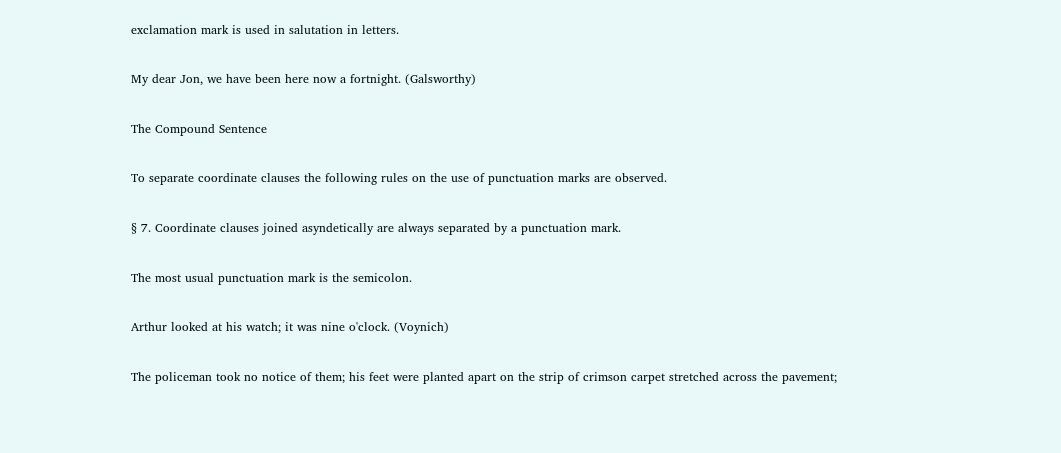exclamation mark is used in salutation in letters.

My dear Jon, we have been here now a fortnight. (Galsworthy)

The Compound Sentence

To separate coordinate clauses the following rules on the use of punctuation marks are observed.

§ 7. Coordinate clauses joined asyndetically are always separated by a punctuation mark.

The most usual punctuation mark is the semicolon.

Arthur looked at his watch; it was nine o'clock. (Voynich)

The policeman took no notice of them; his feet were planted apart on the strip of crimson carpet stretched across the pavement;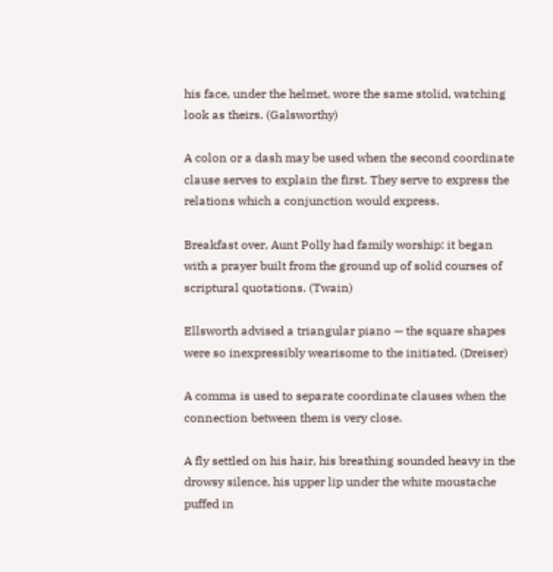his face, under the helmet, wore the same stolid, watching look as theirs. (Galsworthy)

A colon or a dash may be used when the second coordinate clause serves to explain the first. They serve to express the relations which a conjunction would express.

Breakfast over, Aunt Polly had family worship: it began with a prayer built from the ground up of solid courses of scriptural quotations. (Twain)

Ellsworth advised a triangular piano — the square shapes were so inexpressibly wearisome to the initiated. (Dreiser)

A comma is used to separate coordinate clauses when the connection between them is very close.

A fly settled on his hair, his breathing sounded heavy in the drowsy silence, his upper lip under the white moustache puffed in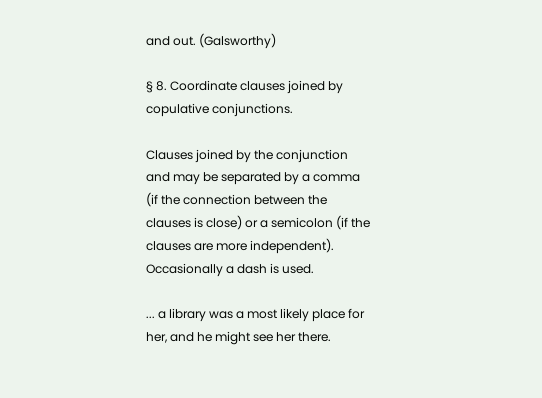and out. (Galsworthy)

§ 8. Coordinate clauses joined by copulative conjunctions.

Clauses joined by the conjunction and may be separated by a comma (if the connection between the clauses is close) or a semicolon (if the clauses are more independent). Occasionally a dash is used.

... a library was a most likely place for her, and he might see her there.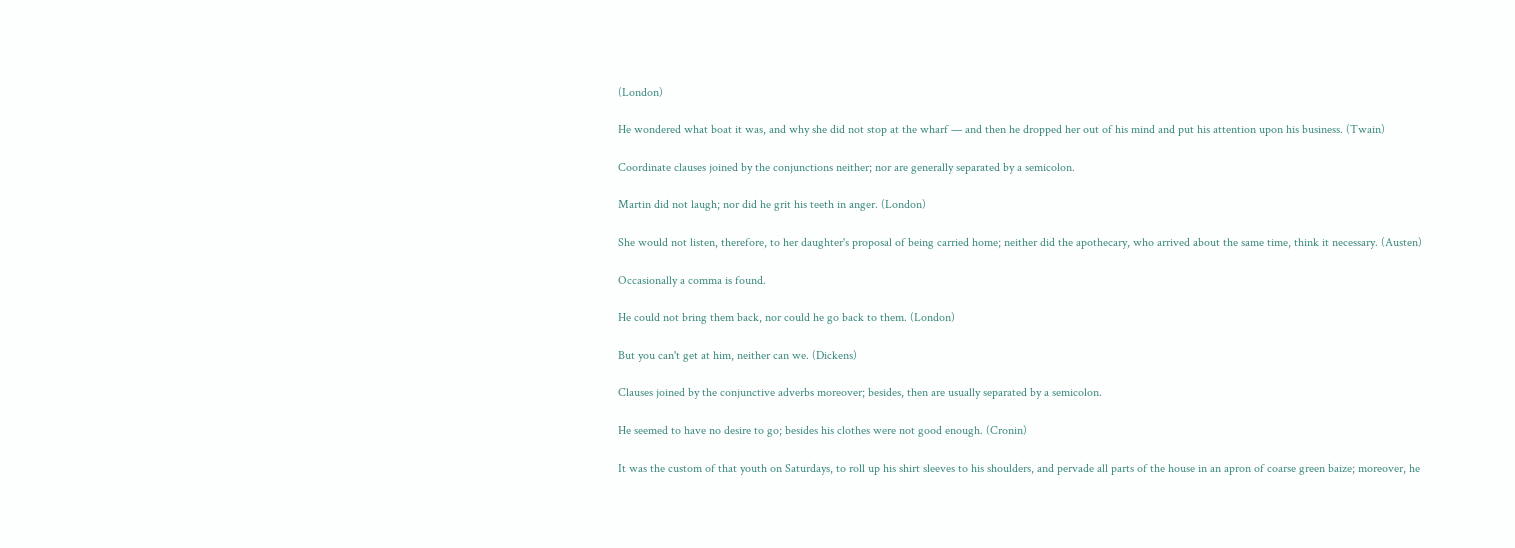(London)

He wondered what boat it was, and why she did not stop at the wharf — and then he dropped her out of his mind and put his attention upon his business. (Twain)

Coordinate clauses joined by the conjunctions neither; nor are generally separated by a semicolon.

Martin did not laugh; nor did he grit his teeth in anger. (London)

She would not listen, therefore, to her daughter's proposal of being carried home; neither did the apothecary, who arrived about the same time, think it necessary. (Austen)

Occasionally a comma is found.

He could not bring them back, nor could he go back to them. (London)

But you can't get at him, neither can we. (Dickens)

Clauses joined by the conjunctive adverbs moreover; besides, then are usually separated by a semicolon.

He seemed to have no desire to go; besides his clothes were not good enough. (Cronin)

It was the custom of that youth on Saturdays, to roll up his shirt sleeves to his shoulders, and pervade all parts of the house in an apron of coarse green baize; moreover, he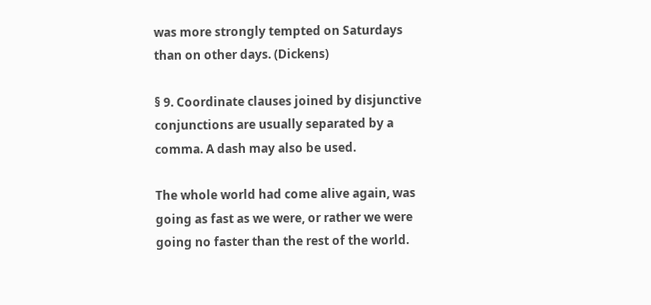was more strongly tempted on Saturdays than on other days. (Dickens)

§ 9. Coordinate clauses joined by disjunctive conjunctions are usually separated by a comma. A dash may also be used.

The whole world had come alive again, was going as fast as we were, or rather we were going no faster than the rest of the world.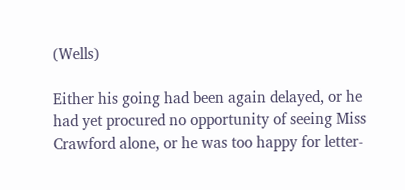(Wells)

Either his going had been again delayed, or he had yet procured no opportunity of seeing Miss Crawford alone, or he was too happy for letter-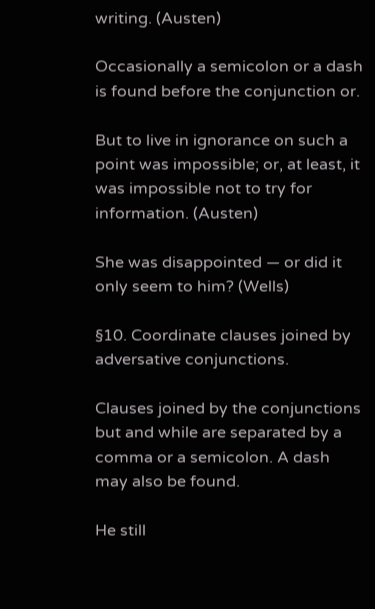writing. (Austen)

Occasionally a semicolon or a dash is found before the conjunction or.

But to live in ignorance on such a point was impossible; or, at least, it was impossible not to try for information. (Austen)

She was disappointed — or did it only seem to him? (Wells)

§10. Coordinate clauses joined by adversative conjunctions.

Clauses joined by the conjunctions but and while are separated by a comma or a semicolon. A dash may also be found.

He still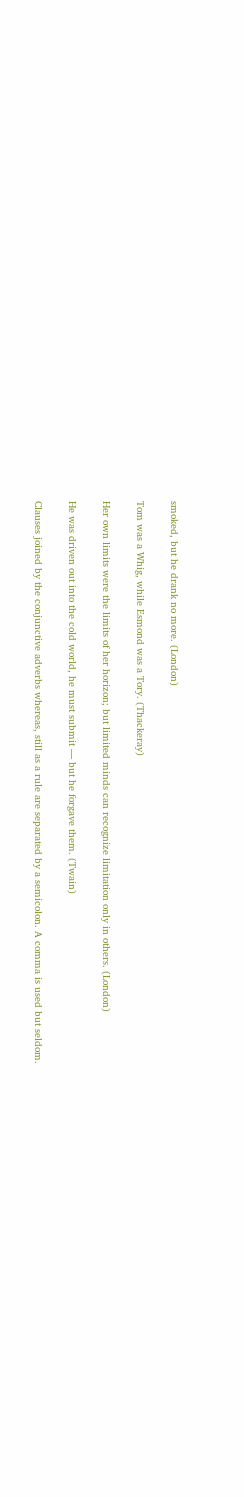smoked, but he drank no more. (London)

Tom was a Whig, while Esmond was a Tory. (Thackeray)

Her own limits were the limits of her horizon; but limited minds can recognize limitation only in others. (London)

He was driven out into the cold world, he must submit — but he forgave them. (Twain)

Clauses joined by the conjunctive adverbs whereas, still as a rule are separated by a semicolon. A comma is used but seldom.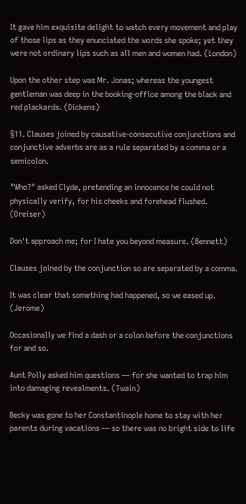It gave him exquisite delight to watch every movement and play of those lips as they enunciated the words she spoke; yet they were not ordinary lips such as all men and women had. (London)

Upon the other step was Mr. Jonas; whereas the youngest gentleman was deep in the booking-office among the black and red plackards. (Dickens)

§11. Clauses joined by causative-consecutive conjunctions and conjunctive adverbs are as a rule separated by a comma or a semicolon.

"Who?" asked Clyde, pretending an innocence he could not physically verify, for his cheeks and forehead flushed. (Dreiser)

Don't approach me; for I hate you beyond measure. (Bennett)

Clauses joined by the conjunction so are separated by a comma.

It was clear that something had happened, so we eased up. (Jerome)

Occasionally we find a dash or a colon before the conjunctions for and so.

Aunt Polly asked him questions — for she wanted to trap him into damaging revealments. (Twain)

Becky was gone to her Constantinople home to stay with her parents during vacations — so there was no bright side to life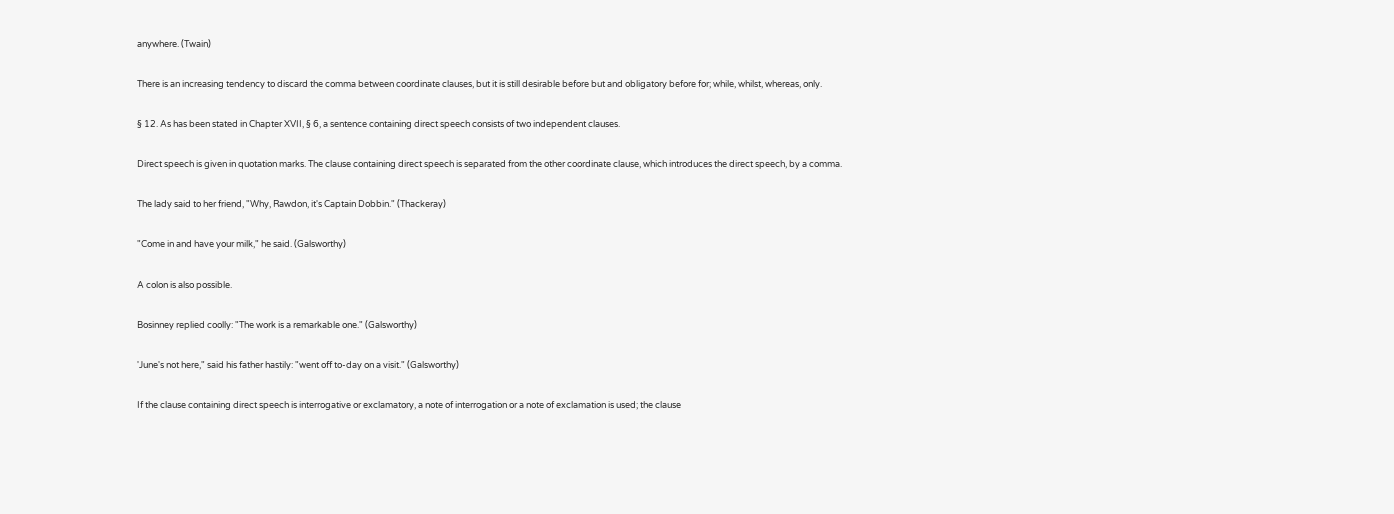anywhere. (Twain)

There is an increasing tendency to discard the comma between coordinate clauses, but it is still desirable before but and obligatory before for; while, whilst, whereas, only.

§ 12. As has been stated in Chapter XVII, § 6, a sentence containing direct speech consists of two independent clauses.

Direct speech is given in quotation marks. The clause containing direct speech is separated from the other coordinate clause, which introduces the direct speech, by a comma.

The lady said to her friend, "Why, Rawdon, it's Captain Dobbin." (Thackeray)

"Come in and have your milk," he said. (Galsworthy)

A colon is also possible.

Bosinney replied coolly: "The work is a remarkable one." (Galsworthy)

'June's not here," said his father hastily: "went off to-day on a visit." (Galsworthy)

If the clause containing direct speech is interrogative or exclamatory, a note of interrogation or a note of exclamation is used; the clause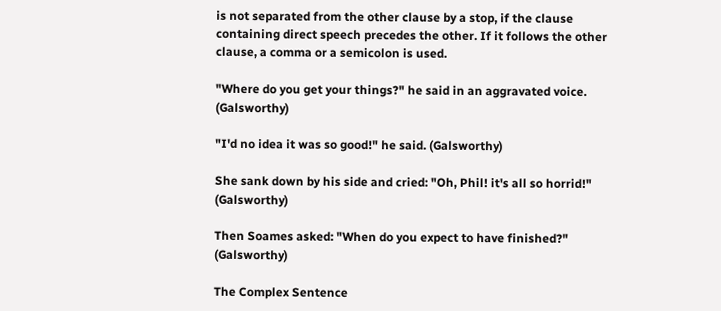is not separated from the other clause by a stop, if the clause containing direct speech precedes the other. If it follows the other clause, a comma or a semicolon is used.

"Where do you get your things?" he said in an aggravated voice. (Galsworthy)

"I'd no idea it was so good!" he said. (Galsworthy)

She sank down by his side and cried: "Oh, Phil! it's all so horrid!" (Galsworthy)

Then Soames asked: "When do you expect to have finished?" (Galsworthy)

The Complex Sentence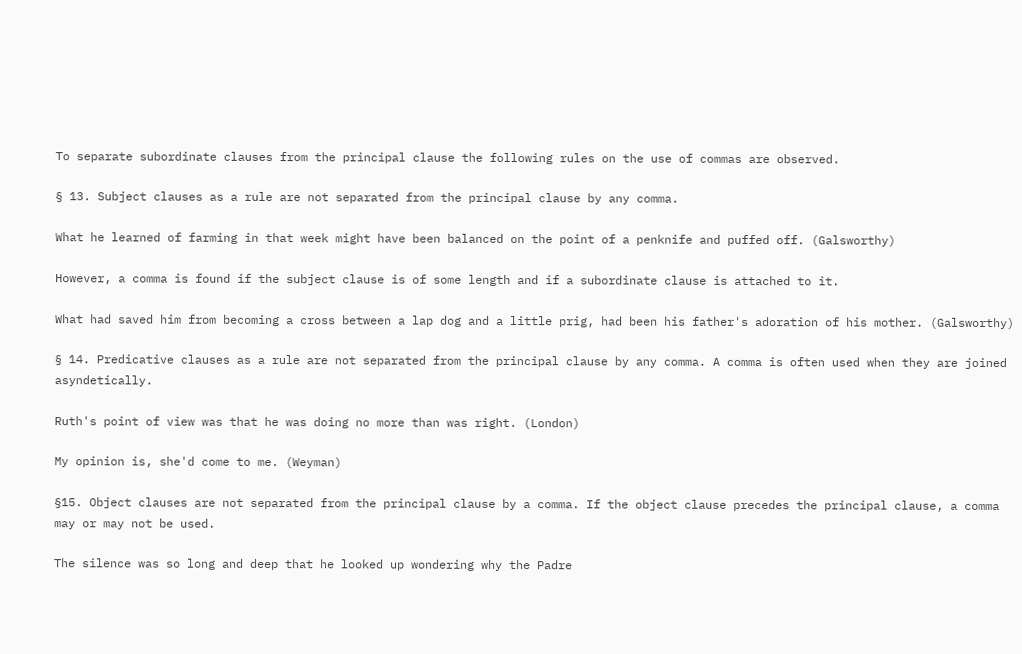To separate subordinate clauses from the principal clause the following rules on the use of commas are observed.

§ 13. Subject clauses as a rule are not separated from the principal clause by any comma.

What he learned of farming in that week might have been balanced on the point of a penknife and puffed off. (Galsworthy)

However, a comma is found if the subject clause is of some length and if a subordinate clause is attached to it.

What had saved him from becoming a cross between a lap dog and a little prig, had been his father's adoration of his mother. (Galsworthy)

§ 14. Predicative clauses as a rule are not separated from the principal clause by any comma. A comma is often used when they are joined asyndetically.

Ruth's point of view was that he was doing no more than was right. (London)

My opinion is, she'd come to me. (Weyman)

§15. Object clauses are not separated from the principal clause by a comma. If the object clause precedes the principal clause, a comma may or may not be used.

The silence was so long and deep that he looked up wondering why the Padre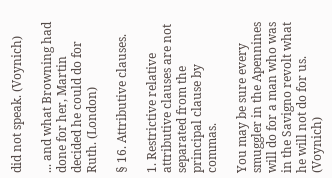did not speak. (Voynich)

... and what Browning had done for her, Martin decided he could do for Ruth. (London)

§ 16. Attributive clauses.

1. Restrictive relative attributive clauses are not separated from the principal clause by commas.

You may be sure every smuggler in the Apennines will do for a man who was in the Savigno revolt what he will not do for us. (Voynich)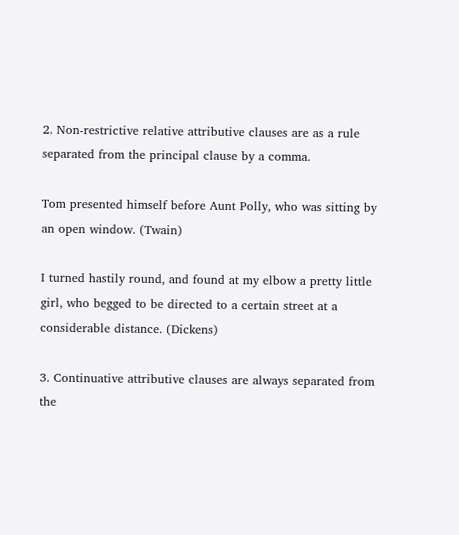2. Non-restrictive relative attributive clauses are as a rule separated from the principal clause by a comma.

Tom presented himself before Aunt Polly, who was sitting by an open window. (Twain)

I turned hastily round, and found at my elbow a pretty little girl, who begged to be directed to a certain street at a considerable distance. (Dickens)

3. Continuative attributive clauses are always separated from the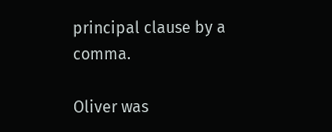principal clause by a comma.

Oliver was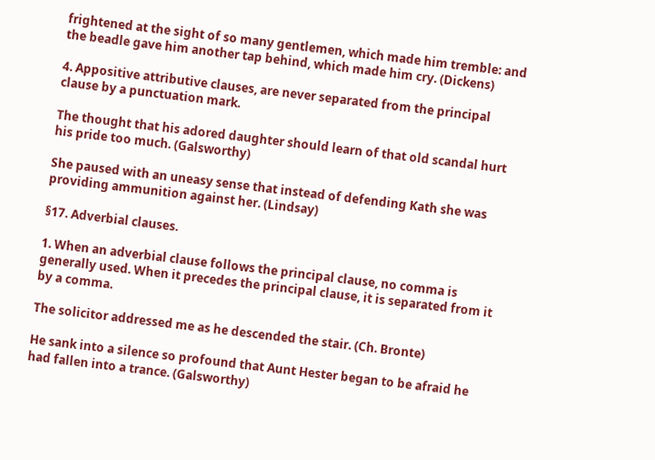frightened at the sight of so many gentlemen, which made him tremble: and the beadle gave him another tap behind, which made him cry. (Dickens)

4. Appositive attributive clauses, are never separated from the principal clause by a punctuation mark.

The thought that his adored daughter should learn of that old scandal hurt his pride too much. (Galsworthy)

She paused with an uneasy sense that instead of defending Kath she was providing ammunition against her. (Lindsay)

§17. Adverbial clauses.

1. When an adverbial clause follows the principal clause, no comma is generally used. When it precedes the principal clause, it is separated from it by a comma.

The solicitor addressed me as he descended the stair. (Ch. Bronte)

He sank into a silence so profound that Aunt Hester began to be afraid he had fallen into a trance. (Galsworthy)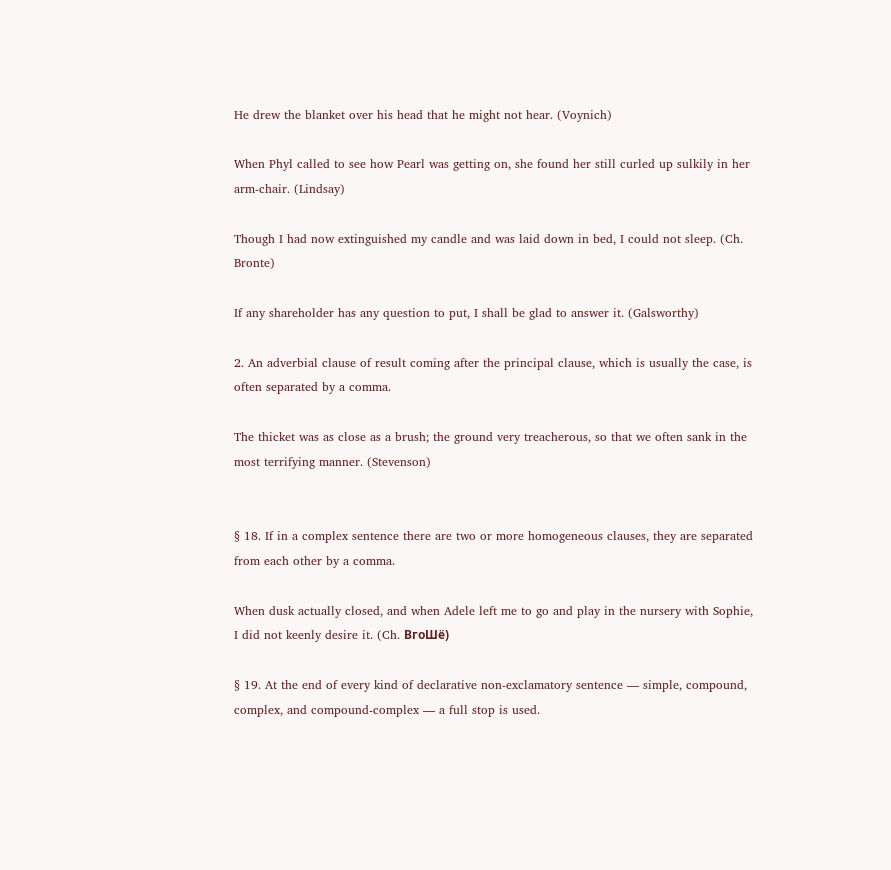He drew the blanket over his head that he might not hear. (Voynich)

When Phyl called to see how Pearl was getting on, she found her still curled up sulkily in her arm-chair. (Lindsay)

Though I had now extinguished my candle and was laid down in bed, I could not sleep. (Ch. Bronte)

If any shareholder has any question to put, I shall be glad to answer it. (Galsworthy)

2. An adverbial clause of result coming after the principal clause, which is usually the case, is often separated by a comma.

The thicket was as close as a brush; the ground very treacherous, so that we often sank in the most terrifying manner. (Stevenson)


§ 18. If in a complex sentence there are two or more homogeneous clauses, they are separated from each other by a comma.

When dusk actually closed, and when Adele left me to go and play in the nursery with Sophie, I did not keenly desire it. (Ch. ВгоШё)

§ 19. At the end of every kind of declarative non-exclamatory sentence — simple, compound, complex, and compound-complex — a full stop is used.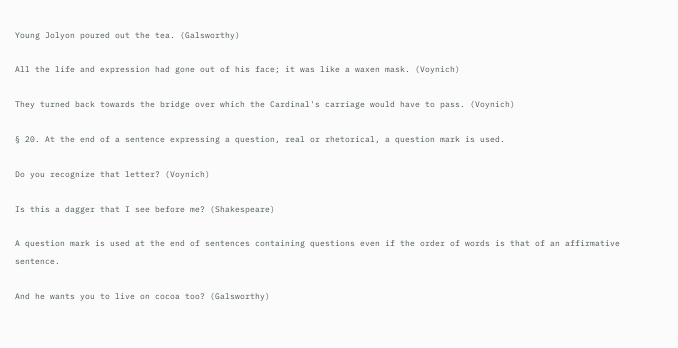Young Jolyon poured out the tea. (Galsworthy)

All the life and expression had gone out of his face; it was like a waxen mask. (Voynich)

They turned back towards the bridge over which the Cardinal's carriage would have to pass. (Voynich)

§ 20. At the end of a sentence expressing a question, real or rhetorical, a question mark is used.

Do you recognize that letter? (Voynich)

Is this a dagger that I see before me? (Shakespeare)

A question mark is used at the end of sentences containing questions even if the order of words is that of an affirmative sentence.

And he wants you to live on cocoa too? (Galsworthy)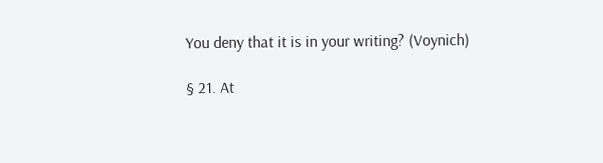You deny that it is in your writing? (Voynich)

§ 21. At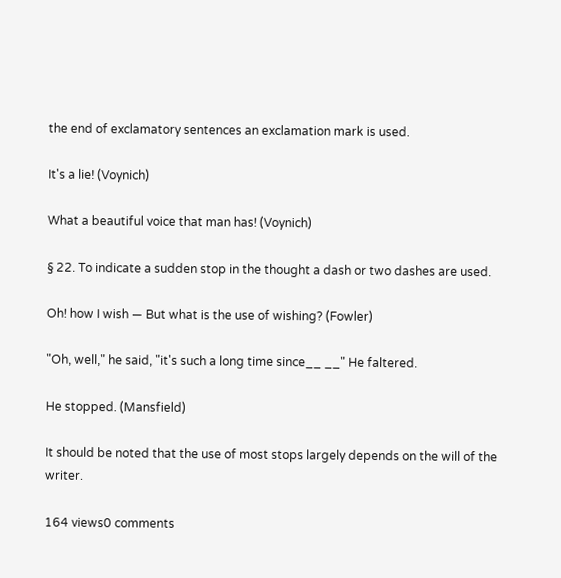the end of exclamatory sentences an exclamation mark is used.

It's a lie! (Voynich)

What a beautiful voice that man has! (Voynich)

§ 22. To indicate a sudden stop in the thought a dash or two dashes are used.

Oh! how I wish — But what is the use of wishing? (Fowler)

"Oh, well," he said, "it's such a long time since__ __" He faltered.

He stopped. (Mansfield)

It should be noted that the use of most stops largely depends on the will of the writer.

164 views0 comments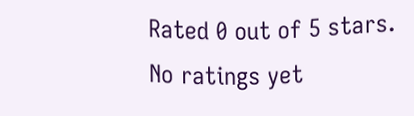Rated 0 out of 5 stars.
No ratings yet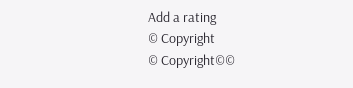Add a rating
© Copyright
© Copyright©©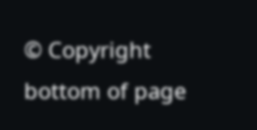© Copyright
bottom of page